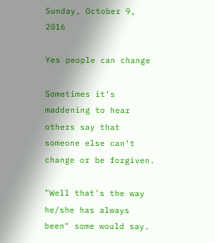Sunday, October 9, 2016

Yes people can change

Sometimes it's maddening to hear others say that someone else can't change or be forgiven.

"Well that's the way he/she has always been" some would say.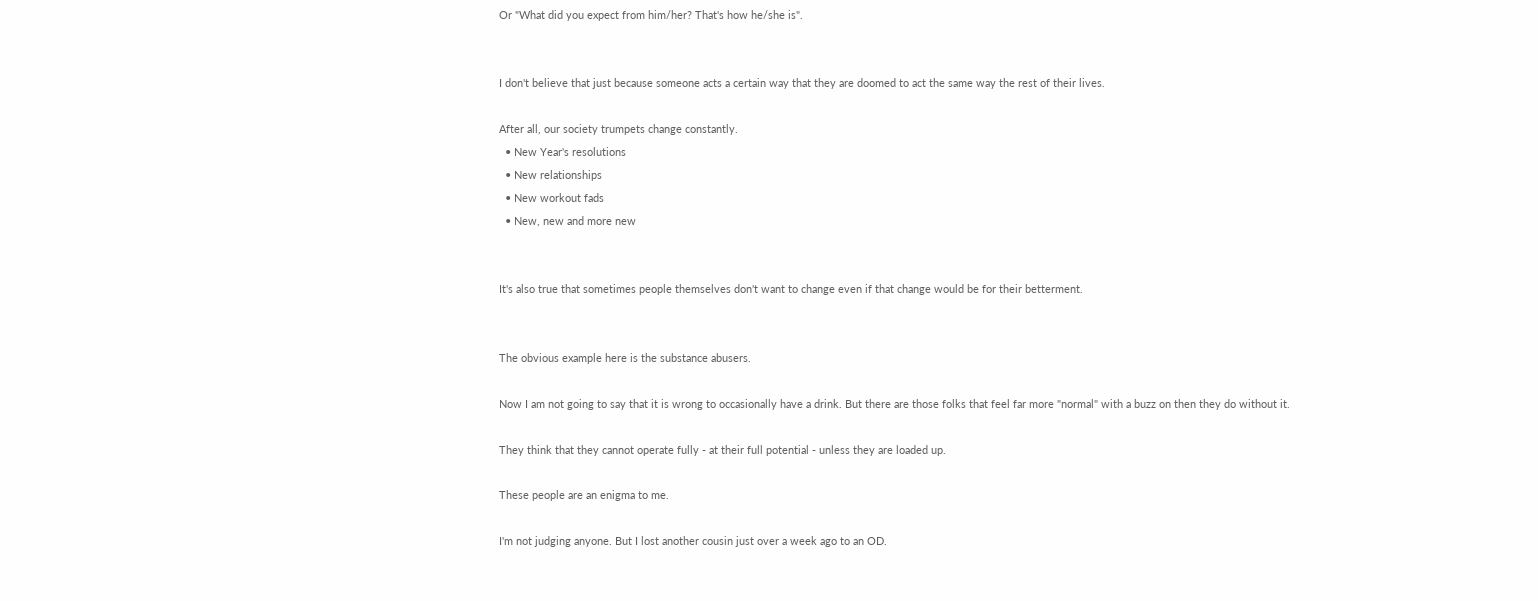Or "What did you expect from him/her? That's how he/she is".


I don't believe that just because someone acts a certain way that they are doomed to act the same way the rest of their lives.

After all, our society trumpets change constantly.
  • New Year's resolutions
  • New relationships
  • New workout fads
  • New, new and more new


It's also true that sometimes people themselves don't want to change even if that change would be for their betterment.


The obvious example here is the substance abusers.

Now I am not going to say that it is wrong to occasionally have a drink. But there are those folks that feel far more "normal" with a buzz on then they do without it.

They think that they cannot operate fully - at their full potential - unless they are loaded up.

These people are an enigma to me.

I'm not judging anyone. But I lost another cousin just over a week ago to an OD.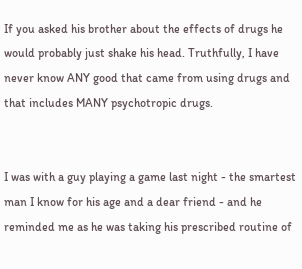If you asked his brother about the effects of drugs he would probably just shake his head. Truthfully, I have never know ANY good that came from using drugs and that includes MANY psychotropic drugs.


I was with a guy playing a game last night - the smartest man I know for his age and a dear friend - and he reminded me as he was taking his prescribed routine of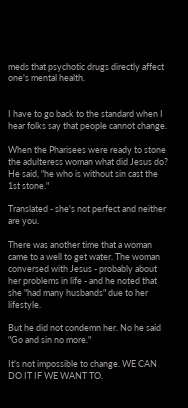meds that psychotic drugs directly affect one's mental health.


I have to go back to the standard when I hear folks say that people cannot change.

When the Pharisees were ready to stone the adulteress woman what did Jesus do? He said, "he who is without sin cast the 1st stone."

Translated - she's not perfect and neither are you.

There was another time that a woman came to a well to get water. The woman conversed with Jesus - probably about her problems in life - and he noted that she "had many husbands" due to her lifestyle.

But he did not condemn her. No he said "Go and sin no more."

It's not impossible to change. WE CAN DO IT IF WE WANT TO.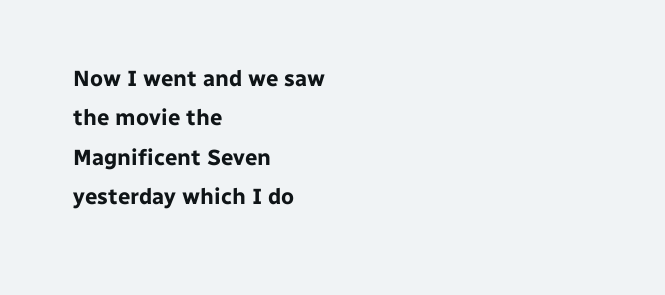Now I went and we saw the movie the Magnificent Seven yesterday which I do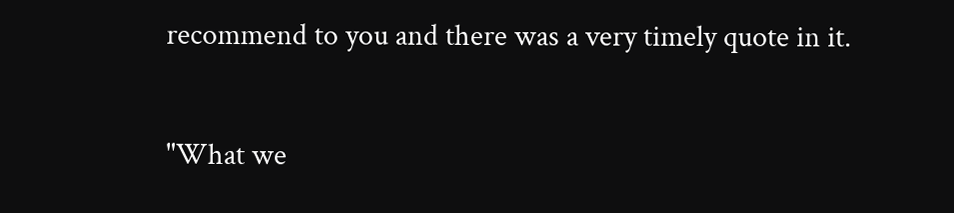recommend to you and there was a very timely quote in it.

"What we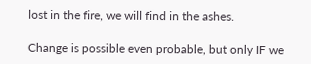lost in the fire, we will find in the ashes.

Change is possible even probable, but only IF we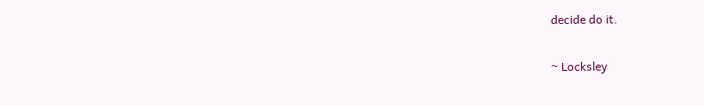decide do it.

~ Locksley